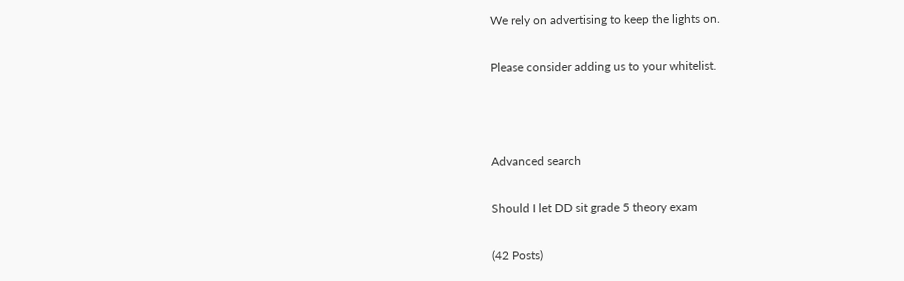We rely on advertising to keep the lights on.

Please consider adding us to your whitelist.



Advanced search

Should I let DD sit grade 5 theory exam

(42 Posts)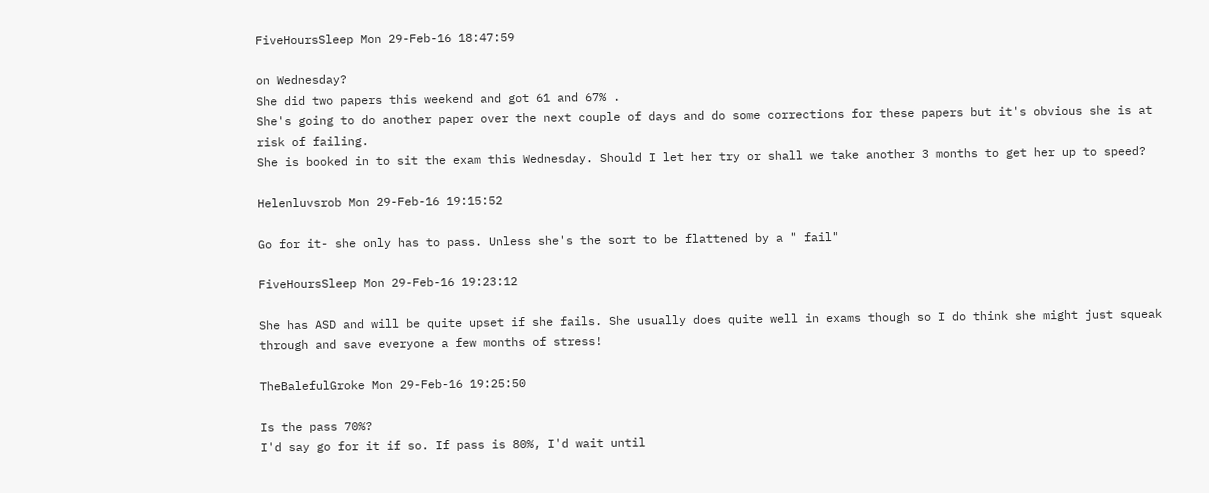FiveHoursSleep Mon 29-Feb-16 18:47:59

on Wednesday?
She did two papers this weekend and got 61 and 67% .
She's going to do another paper over the next couple of days and do some corrections for these papers but it's obvious she is at risk of failing.
She is booked in to sit the exam this Wednesday. Should I let her try or shall we take another 3 months to get her up to speed?

Helenluvsrob Mon 29-Feb-16 19:15:52

Go for it- she only has to pass. Unless she's the sort to be flattened by a " fail"

FiveHoursSleep Mon 29-Feb-16 19:23:12

She has ASD and will be quite upset if she fails. She usually does quite well in exams though so I do think she might just squeak through and save everyone a few months of stress!

TheBalefulGroke Mon 29-Feb-16 19:25:50

Is the pass 70%?
I'd say go for it if so. If pass is 80%, I'd wait until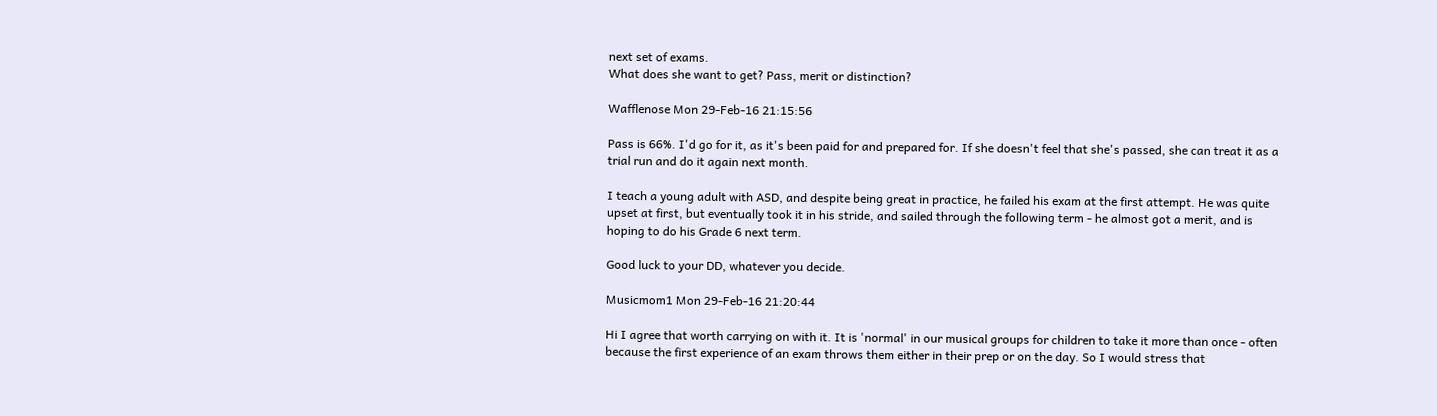next set of exams.
What does she want to get? Pass, merit or distinction?

Wafflenose Mon 29-Feb-16 21:15:56

Pass is 66%. I'd go for it, as it's been paid for and prepared for. If she doesn't feel that she's passed, she can treat it as a trial run and do it again next month.

I teach a young adult with ASD, and despite being great in practice, he failed his exam at the first attempt. He was quite upset at first, but eventually took it in his stride, and sailed through the following term - he almost got a merit, and is hoping to do his Grade 6 next term.

Good luck to your DD, whatever you decide.

Musicmom1 Mon 29-Feb-16 21:20:44

Hi I agree that worth carrying on with it. It is 'normal' in our musical groups for children to take it more than once - often because the first experience of an exam throws them either in their prep or on the day. So I would stress that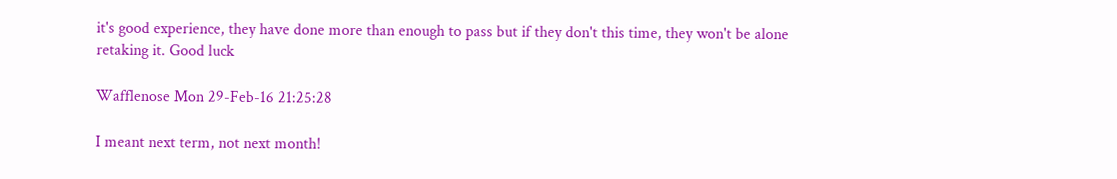it's good experience, they have done more than enough to pass but if they don't this time, they won't be alone retaking it. Good luck

Wafflenose Mon 29-Feb-16 21:25:28

I meant next term, not next month!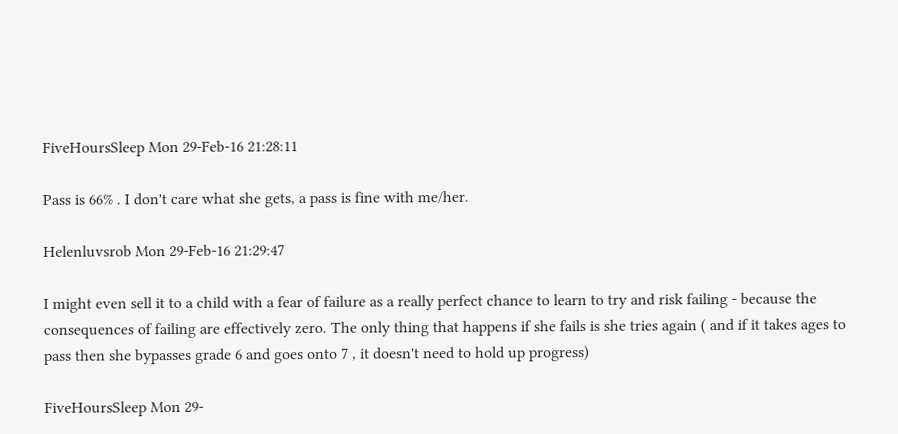FiveHoursSleep Mon 29-Feb-16 21:28:11

Pass is 66% . I don't care what she gets, a pass is fine with me/her.

Helenluvsrob Mon 29-Feb-16 21:29:47

I might even sell it to a child with a fear of failure as a really perfect chance to learn to try and risk failing - because the consequences of failing are effectively zero. The only thing that happens if she fails is she tries again ( and if it takes ages to pass then she bypasses grade 6 and goes onto 7 , it doesn't need to hold up progress)

FiveHoursSleep Mon 29-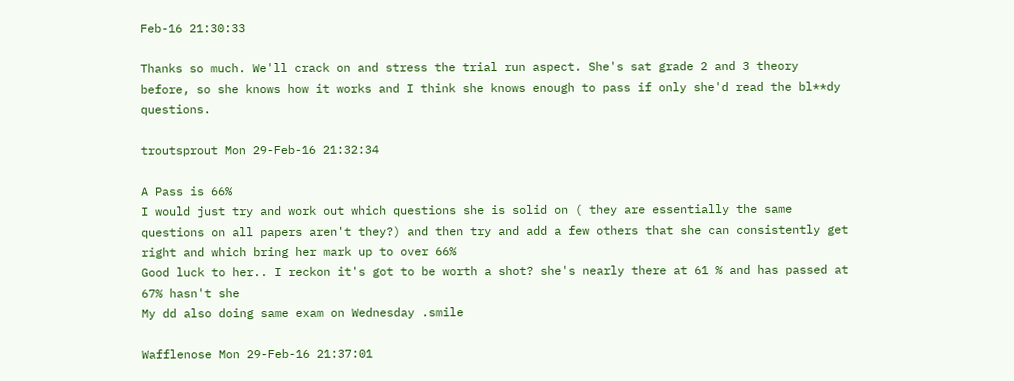Feb-16 21:30:33

Thanks so much. We'll crack on and stress the trial run aspect. She's sat grade 2 and 3 theory before, so she knows how it works and I think she knows enough to pass if only she'd read the bl**dy questions.

troutsprout Mon 29-Feb-16 21:32:34

A Pass is 66%
I would just try and work out which questions she is solid on ( they are essentially the same questions on all papers aren't they?) and then try and add a few others that she can consistently get right and which bring her mark up to over 66%
Good luck to her.. I reckon it's got to be worth a shot? she's nearly there at 61 % and has passed at 67% hasn't she
My dd also doing same exam on Wednesday .smile

Wafflenose Mon 29-Feb-16 21:37:01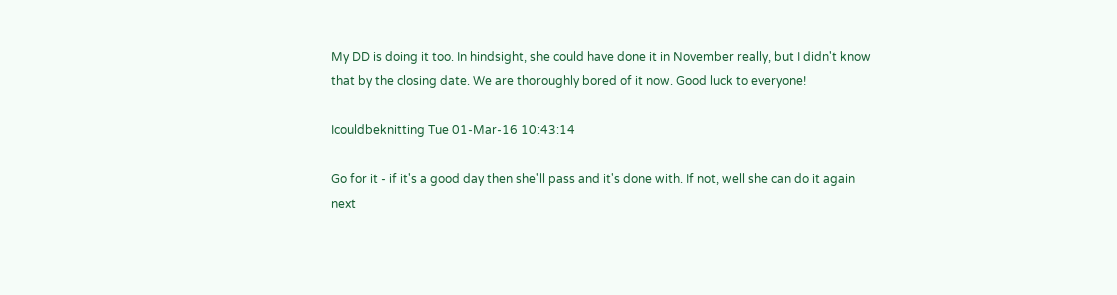My DD is doing it too. In hindsight, she could have done it in November really, but I didn't know that by the closing date. We are thoroughly bored of it now. Good luck to everyone!

Icouldbeknitting Tue 01-Mar-16 10:43:14

Go for it - if it's a good day then she'll pass and it's done with. If not, well she can do it again next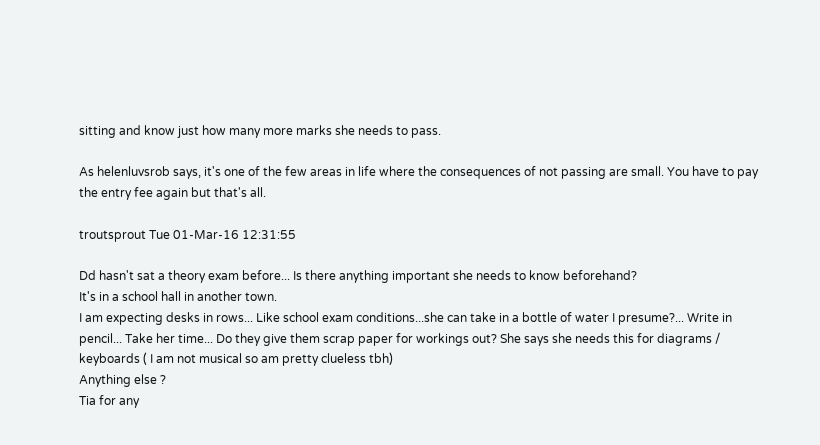sitting and know just how many more marks she needs to pass.

As helenluvsrob says, it's one of the few areas in life where the consequences of not passing are small. You have to pay the entry fee again but that's all.

troutsprout Tue 01-Mar-16 12:31:55

Dd hasn't sat a theory exam before... Is there anything important she needs to know beforehand?
It's in a school hall in another town.
I am expecting desks in rows... Like school exam conditions...she can take in a bottle of water I presume?... Write in pencil... Take her time... Do they give them scrap paper for workings out? She says she needs this for diagrams / keyboards ( I am not musical so am pretty clueless tbh)
Anything else ?
Tia for any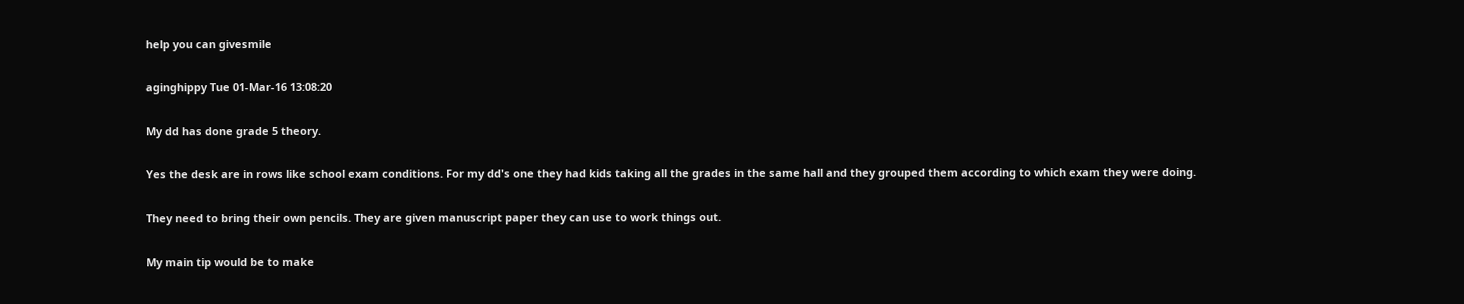help you can givesmile

aginghippy Tue 01-Mar-16 13:08:20

My dd has done grade 5 theory.

Yes the desk are in rows like school exam conditions. For my dd's one they had kids taking all the grades in the same hall and they grouped them according to which exam they were doing.

They need to bring their own pencils. They are given manuscript paper they can use to work things out.

My main tip would be to make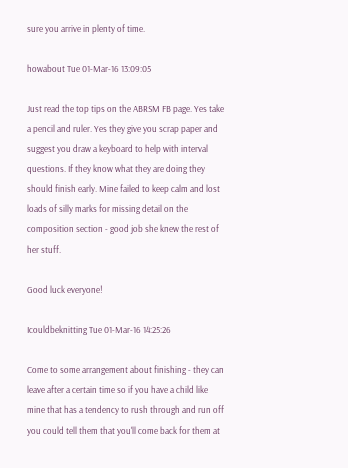sure you arrive in plenty of time.

howabout Tue 01-Mar-16 13:09:05

Just read the top tips on the ABRSM FB page. Yes take a pencil and ruler. Yes they give you scrap paper and suggest you draw a keyboard to help with interval questions. If they know what they are doing they should finish early. Mine failed to keep calm and lost loads of silly marks for missing detail on the composition section - good job she knew the rest of her stuff.

Good luck everyone!

Icouldbeknitting Tue 01-Mar-16 14:25:26

Come to some arrangement about finishing - they can leave after a certain time so if you have a child like mine that has a tendency to rush through and run off you could tell them that you'll come back for them at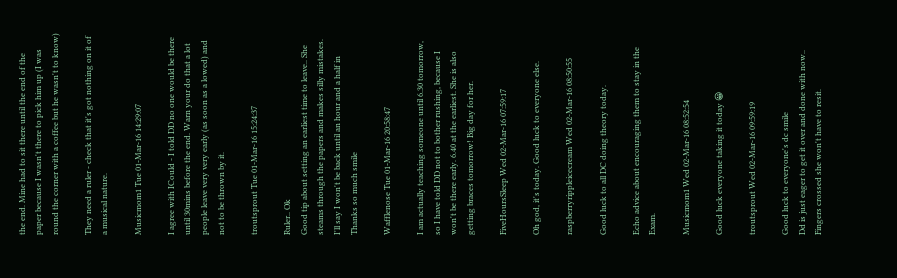the end. Mine had to sit there until the end of the paper because I wasn't there to pick him up (I was round the corner with a coffee but he wasn't to know)

They need a ruler - check that it's got nothing on it of a musical nature.

Musicmom1 Tue 01-Mar-16 14:29:07

I agree with ICould - I told DD no one would be there until 30mins before the end. Warn your do that a lot people leave very very early (as soon as a lowed) and not to be thrown by it.

troutsprout Tue 01-Mar-16 15:24:37

Ruler.. Ok
Good tip about setting an earliest time to leave.. She steams through the papers and makes silly mistakes. I'll say I won't be back until an hour and a half in
Thanks so much smile

Wafflenose Tue 01-Mar-16 20:58:47

I am actually teaching someone until 6.30 tomorrow, so I have told DD not to bother rushing, because I won't be there early. 6.40 at the earliest. She is also getting braces tomorrow! Big day for her.

FiveHoursSleep Wed 02-Mar-16 07:59:17

Oh god, it's today. Good luck to everyone else.

raspberryrippleicecream Wed 02-Mar-16 08:50:55

Good luck to all DC doing theory today.

Echo advice about encouraging them to stay in the Exam.

Musicmom1 Wed 02-Mar-16 08:52:54

Good luck everyone taking it today 😀

troutsprout Wed 02-Mar-16 09:59:19

Good luck to everyone's dc smile
Dd is just eager to get it over and done with now.. Fingers crossed she won't have to resit.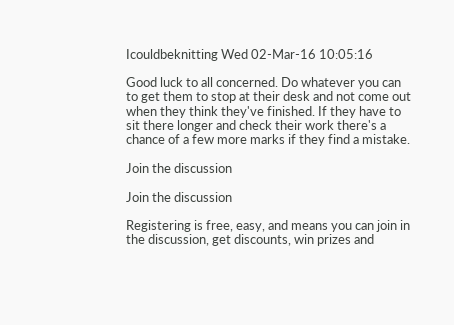Icouldbeknitting Wed 02-Mar-16 10:05:16

Good luck to all concerned. Do whatever you can to get them to stop at their desk and not come out when they think they've finished. If they have to sit there longer and check their work there's a chance of a few more marks if they find a mistake.

Join the discussion

Join the discussion

Registering is free, easy, and means you can join in the discussion, get discounts, win prizes and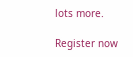lots more.

Register now